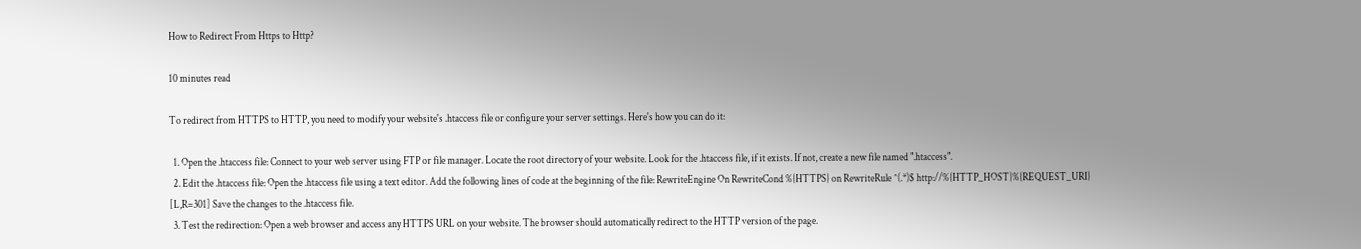How to Redirect From Https to Http?

10 minutes read

To redirect from HTTPS to HTTP, you need to modify your website's .htaccess file or configure your server settings. Here's how you can do it:

  1. Open the .htaccess file: Connect to your web server using FTP or file manager. Locate the root directory of your website. Look for the .htaccess file, if it exists. If not, create a new file named ".htaccess".
  2. Edit the .htaccess file: Open the .htaccess file using a text editor. Add the following lines of code at the beginning of the file: RewriteEngine On RewriteCond %{HTTPS} on RewriteRule ^(.*)$ http://%{HTTP_HOST}%{REQUEST_URI} [L,R=301] Save the changes to the .htaccess file.
  3. Test the redirection: Open a web browser and access any HTTPS URL on your website. The browser should automatically redirect to the HTTP version of the page.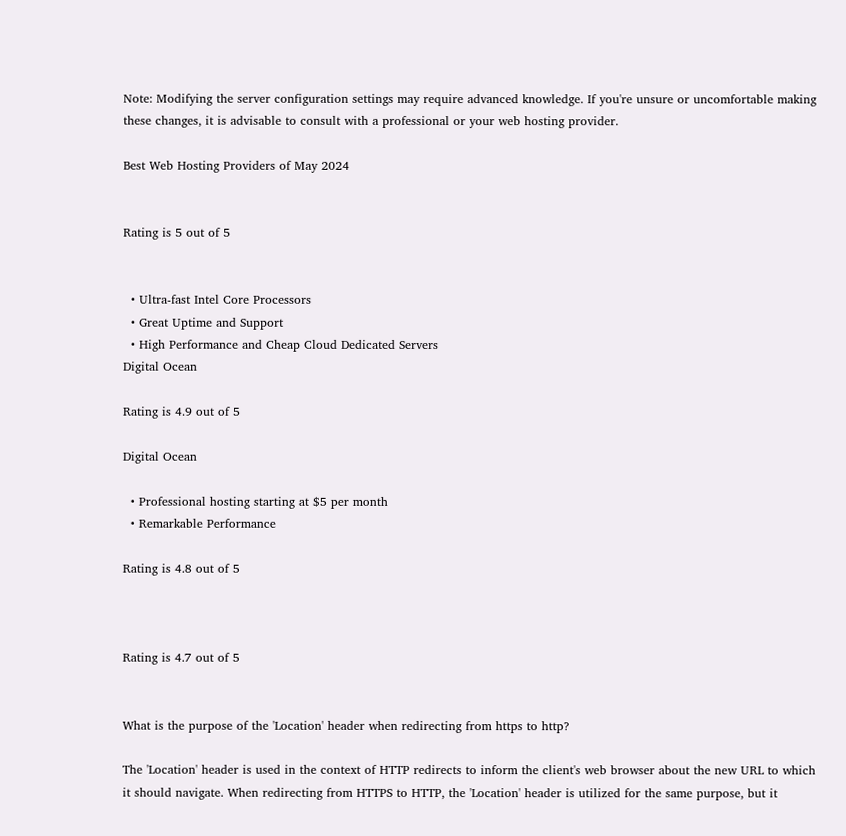Note: Modifying the server configuration settings may require advanced knowledge. If you're unsure or uncomfortable making these changes, it is advisable to consult with a professional or your web hosting provider.

Best Web Hosting Providers of May 2024


Rating is 5 out of 5


  • Ultra-fast Intel Core Processors
  • Great Uptime and Support
  • High Performance and Cheap Cloud Dedicated Servers
Digital Ocean

Rating is 4.9 out of 5

Digital Ocean

  • Professional hosting starting at $5 per month
  • Remarkable Performance

Rating is 4.8 out of 5



Rating is 4.7 out of 5


What is the purpose of the 'Location' header when redirecting from https to http?

The 'Location' header is used in the context of HTTP redirects to inform the client's web browser about the new URL to which it should navigate. When redirecting from HTTPS to HTTP, the 'Location' header is utilized for the same purpose, but it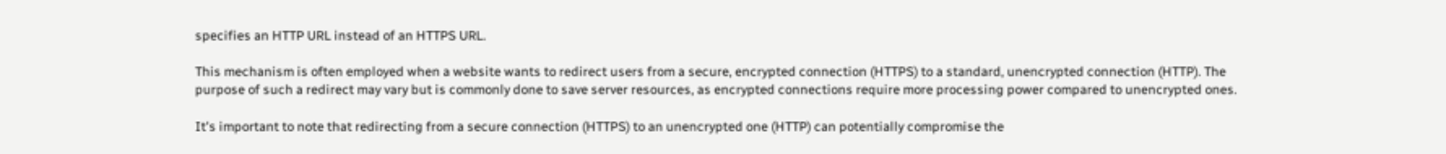specifies an HTTP URL instead of an HTTPS URL.

This mechanism is often employed when a website wants to redirect users from a secure, encrypted connection (HTTPS) to a standard, unencrypted connection (HTTP). The purpose of such a redirect may vary but is commonly done to save server resources, as encrypted connections require more processing power compared to unencrypted ones.

It's important to note that redirecting from a secure connection (HTTPS) to an unencrypted one (HTTP) can potentially compromise the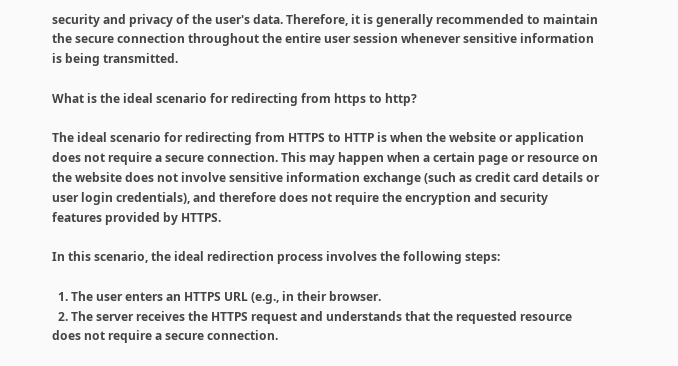security and privacy of the user's data. Therefore, it is generally recommended to maintain the secure connection throughout the entire user session whenever sensitive information is being transmitted.

What is the ideal scenario for redirecting from https to http?

The ideal scenario for redirecting from HTTPS to HTTP is when the website or application does not require a secure connection. This may happen when a certain page or resource on the website does not involve sensitive information exchange (such as credit card details or user login credentials), and therefore does not require the encryption and security features provided by HTTPS.

In this scenario, the ideal redirection process involves the following steps:

  1. The user enters an HTTPS URL (e.g., in their browser.
  2. The server receives the HTTPS request and understands that the requested resource does not require a secure connection.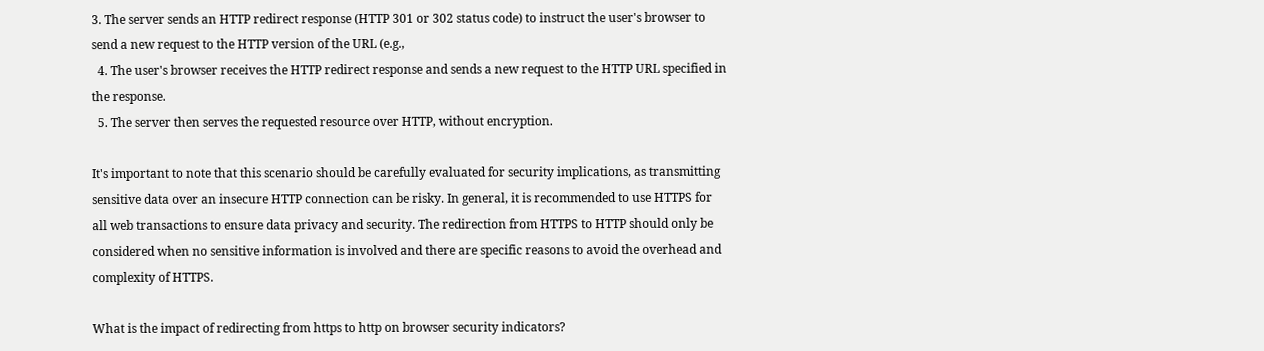3. The server sends an HTTP redirect response (HTTP 301 or 302 status code) to instruct the user's browser to send a new request to the HTTP version of the URL (e.g.,
  4. The user's browser receives the HTTP redirect response and sends a new request to the HTTP URL specified in the response.
  5. The server then serves the requested resource over HTTP, without encryption.

It's important to note that this scenario should be carefully evaluated for security implications, as transmitting sensitive data over an insecure HTTP connection can be risky. In general, it is recommended to use HTTPS for all web transactions to ensure data privacy and security. The redirection from HTTPS to HTTP should only be considered when no sensitive information is involved and there are specific reasons to avoid the overhead and complexity of HTTPS.

What is the impact of redirecting from https to http on browser security indicators?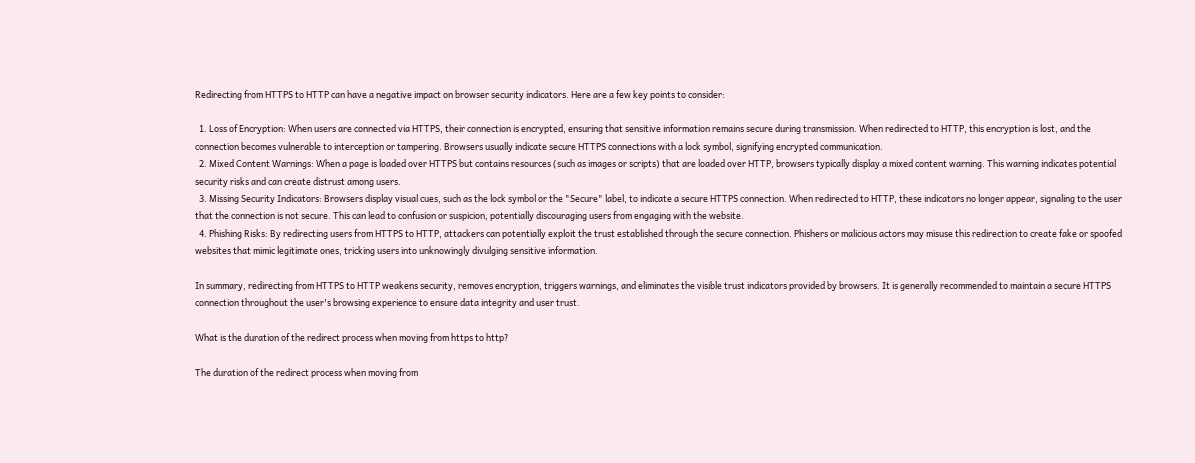Redirecting from HTTPS to HTTP can have a negative impact on browser security indicators. Here are a few key points to consider:

  1. Loss of Encryption: When users are connected via HTTPS, their connection is encrypted, ensuring that sensitive information remains secure during transmission. When redirected to HTTP, this encryption is lost, and the connection becomes vulnerable to interception or tampering. Browsers usually indicate secure HTTPS connections with a lock symbol, signifying encrypted communication.
  2. Mixed Content Warnings: When a page is loaded over HTTPS but contains resources (such as images or scripts) that are loaded over HTTP, browsers typically display a mixed content warning. This warning indicates potential security risks and can create distrust among users.
  3. Missing Security Indicators: Browsers display visual cues, such as the lock symbol or the "Secure" label, to indicate a secure HTTPS connection. When redirected to HTTP, these indicators no longer appear, signaling to the user that the connection is not secure. This can lead to confusion or suspicion, potentially discouraging users from engaging with the website.
  4. Phishing Risks: By redirecting users from HTTPS to HTTP, attackers can potentially exploit the trust established through the secure connection. Phishers or malicious actors may misuse this redirection to create fake or spoofed websites that mimic legitimate ones, tricking users into unknowingly divulging sensitive information.

In summary, redirecting from HTTPS to HTTP weakens security, removes encryption, triggers warnings, and eliminates the visible trust indicators provided by browsers. It is generally recommended to maintain a secure HTTPS connection throughout the user's browsing experience to ensure data integrity and user trust.

What is the duration of the redirect process when moving from https to http?

The duration of the redirect process when moving from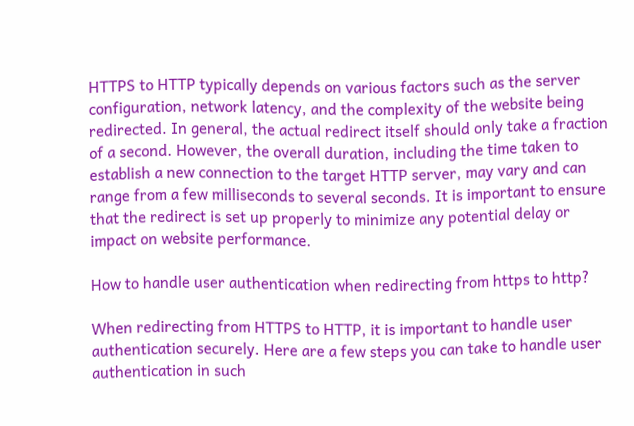HTTPS to HTTP typically depends on various factors such as the server configuration, network latency, and the complexity of the website being redirected. In general, the actual redirect itself should only take a fraction of a second. However, the overall duration, including the time taken to establish a new connection to the target HTTP server, may vary and can range from a few milliseconds to several seconds. It is important to ensure that the redirect is set up properly to minimize any potential delay or impact on website performance.

How to handle user authentication when redirecting from https to http?

When redirecting from HTTPS to HTTP, it is important to handle user authentication securely. Here are a few steps you can take to handle user authentication in such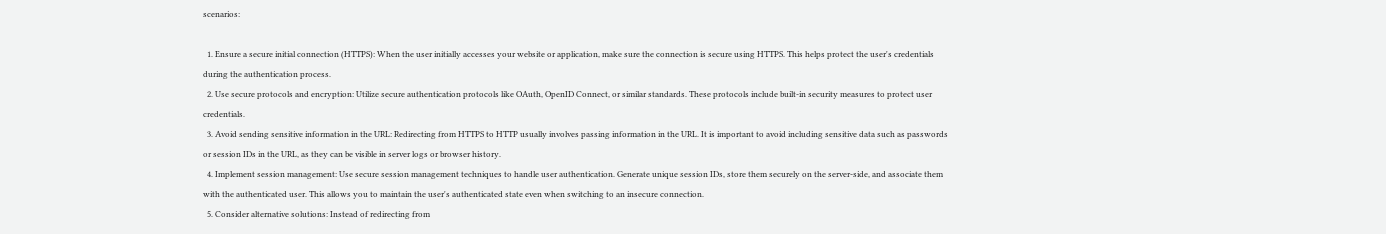scenarios:

  1. Ensure a secure initial connection (HTTPS): When the user initially accesses your website or application, make sure the connection is secure using HTTPS. This helps protect the user's credentials during the authentication process.
  2. Use secure protocols and encryption: Utilize secure authentication protocols like OAuth, OpenID Connect, or similar standards. These protocols include built-in security measures to protect user credentials.
  3. Avoid sending sensitive information in the URL: Redirecting from HTTPS to HTTP usually involves passing information in the URL. It is important to avoid including sensitive data such as passwords or session IDs in the URL, as they can be visible in server logs or browser history.
  4. Implement session management: Use secure session management techniques to handle user authentication. Generate unique session IDs, store them securely on the server-side, and associate them with the authenticated user. This allows you to maintain the user's authenticated state even when switching to an insecure connection.
  5. Consider alternative solutions: Instead of redirecting from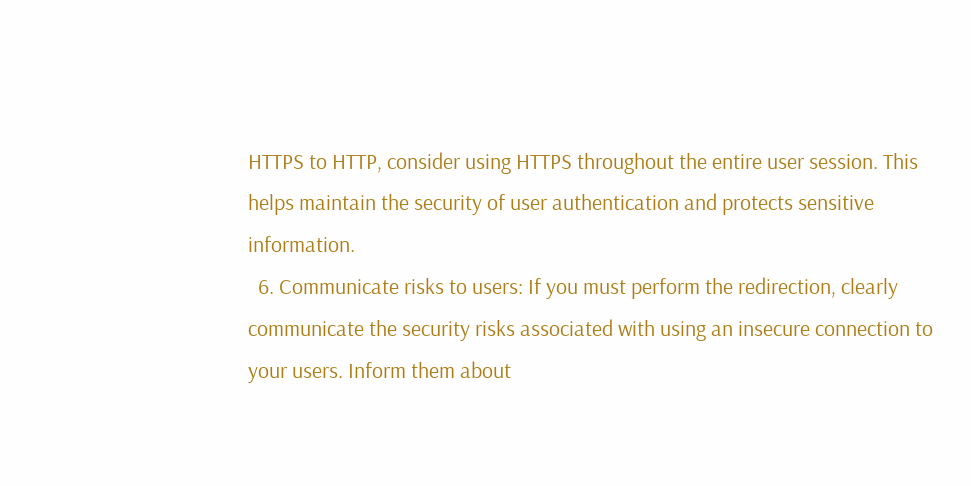HTTPS to HTTP, consider using HTTPS throughout the entire user session. This helps maintain the security of user authentication and protects sensitive information.
  6. Communicate risks to users: If you must perform the redirection, clearly communicate the security risks associated with using an insecure connection to your users. Inform them about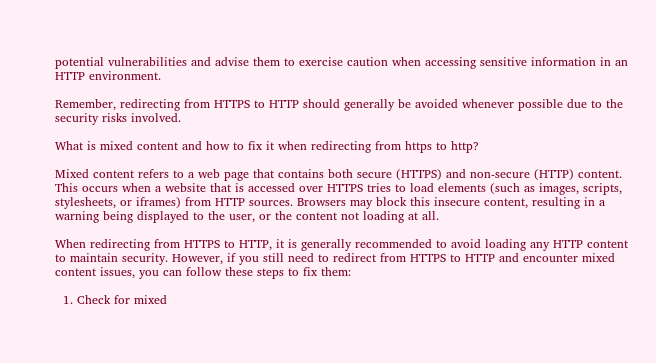potential vulnerabilities and advise them to exercise caution when accessing sensitive information in an HTTP environment.

Remember, redirecting from HTTPS to HTTP should generally be avoided whenever possible due to the security risks involved.

What is mixed content and how to fix it when redirecting from https to http?

Mixed content refers to a web page that contains both secure (HTTPS) and non-secure (HTTP) content. This occurs when a website that is accessed over HTTPS tries to load elements (such as images, scripts, stylesheets, or iframes) from HTTP sources. Browsers may block this insecure content, resulting in a warning being displayed to the user, or the content not loading at all.

When redirecting from HTTPS to HTTP, it is generally recommended to avoid loading any HTTP content to maintain security. However, if you still need to redirect from HTTPS to HTTP and encounter mixed content issues, you can follow these steps to fix them:

  1. Check for mixed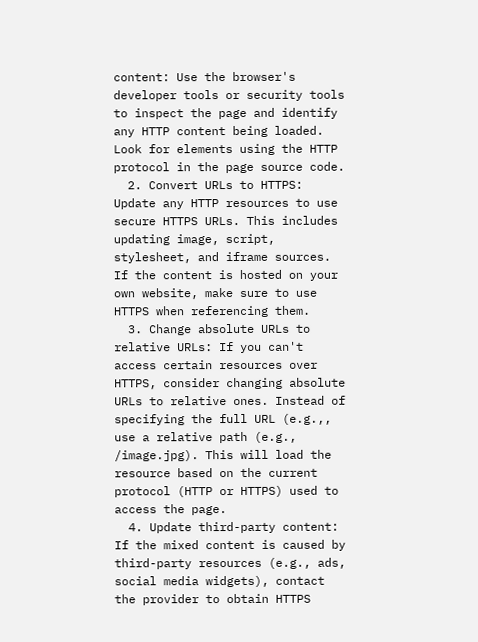content: Use the browser's developer tools or security tools to inspect the page and identify any HTTP content being loaded. Look for elements using the HTTP protocol in the page source code.
  2. Convert URLs to HTTPS: Update any HTTP resources to use secure HTTPS URLs. This includes updating image, script, stylesheet, and iframe sources. If the content is hosted on your own website, make sure to use HTTPS when referencing them.
  3. Change absolute URLs to relative URLs: If you can't access certain resources over HTTPS, consider changing absolute URLs to relative ones. Instead of specifying the full URL (e.g.,, use a relative path (e.g., /image.jpg). This will load the resource based on the current protocol (HTTP or HTTPS) used to access the page.
  4. Update third-party content: If the mixed content is caused by third-party resources (e.g., ads, social media widgets), contact the provider to obtain HTTPS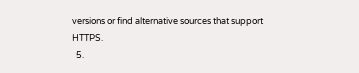versions or find alternative sources that support HTTPS.
  5.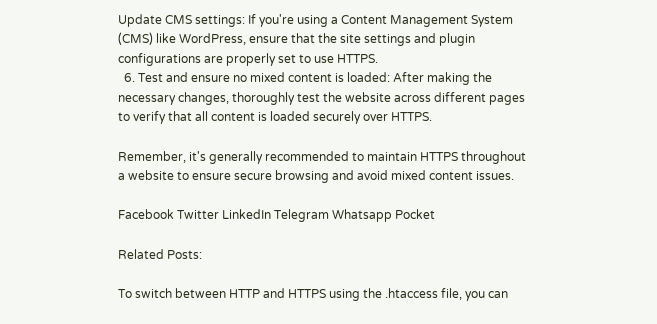Update CMS settings: If you're using a Content Management System (CMS) like WordPress, ensure that the site settings and plugin configurations are properly set to use HTTPS.
  6. Test and ensure no mixed content is loaded: After making the necessary changes, thoroughly test the website across different pages to verify that all content is loaded securely over HTTPS.

Remember, it's generally recommended to maintain HTTPS throughout a website to ensure secure browsing and avoid mixed content issues.

Facebook Twitter LinkedIn Telegram Whatsapp Pocket

Related Posts:

To switch between HTTP and HTTPS using the .htaccess file, you can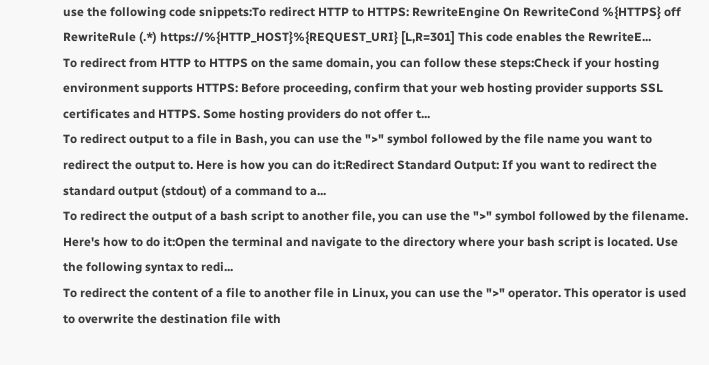use the following code snippets:To redirect HTTP to HTTPS: RewriteEngine On RewriteCond %{HTTPS} off RewriteRule (.*) https://%{HTTP_HOST}%{REQUEST_URI} [L,R=301] This code enables the RewriteE...
To redirect from HTTP to HTTPS on the same domain, you can follow these steps:Check if your hosting environment supports HTTPS: Before proceeding, confirm that your web hosting provider supports SSL certificates and HTTPS. Some hosting providers do not offer t...
To redirect output to a file in Bash, you can use the ">" symbol followed by the file name you want to redirect the output to. Here is how you can do it:Redirect Standard Output: If you want to redirect the standard output (stdout) of a command to a...
To redirect the output of a bash script to another file, you can use the ">" symbol followed by the filename. Here's how to do it:Open the terminal and navigate to the directory where your bash script is located. Use the following syntax to redi...
To redirect the content of a file to another file in Linux, you can use the ">" operator. This operator is used to overwrite the destination file with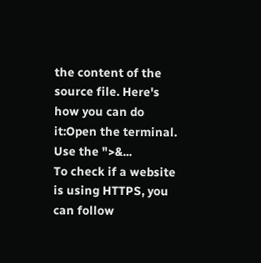the content of the source file. Here's how you can do it:Open the terminal. Use the ">&...
To check if a website is using HTTPS, you can follow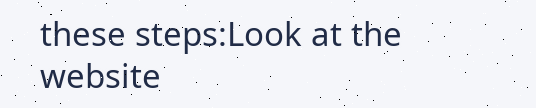these steps:Look at the website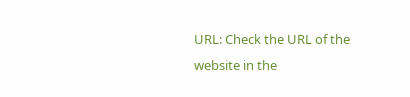URL: Check the URL of the website in the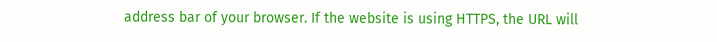address bar of your browser. If the website is using HTTPS, the URL will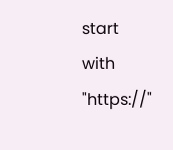start with "https://"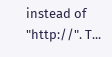instead of "http://". T...